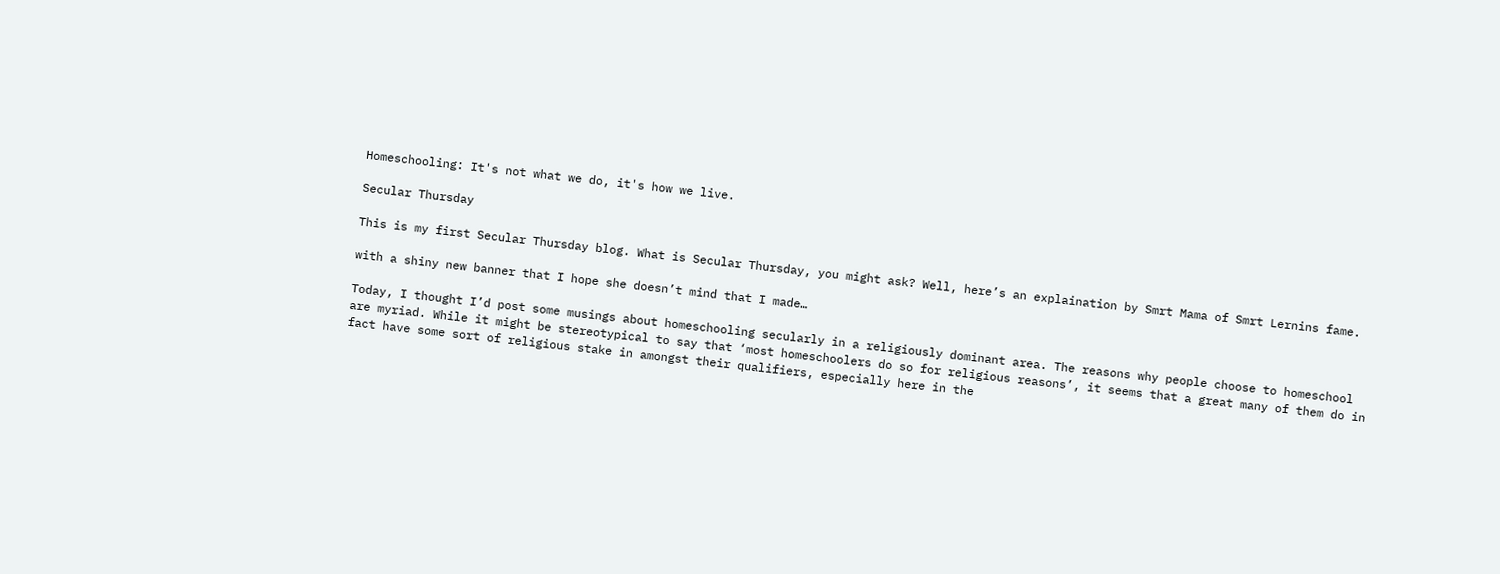Homeschooling: It's not what we do, it's how we live.

Secular Thursday

This is my first Secular Thursday blog. What is Secular Thursday, you might ask? Well, here’s an explaination by Smrt Mama of Smrt Lernins fame.

with a shiny new banner that I hope she doesn’t mind that I made…

Today, I thought I’d post some musings about homeschooling secularly in a religiously dominant area. The reasons why people choose to homeschool are myriad. While it might be stereotypical to say that ‘most homeschoolers do so for religious reasons’, it seems that a great many of them do in fact have some sort of religious stake in amongst their qualifiers, especially here in the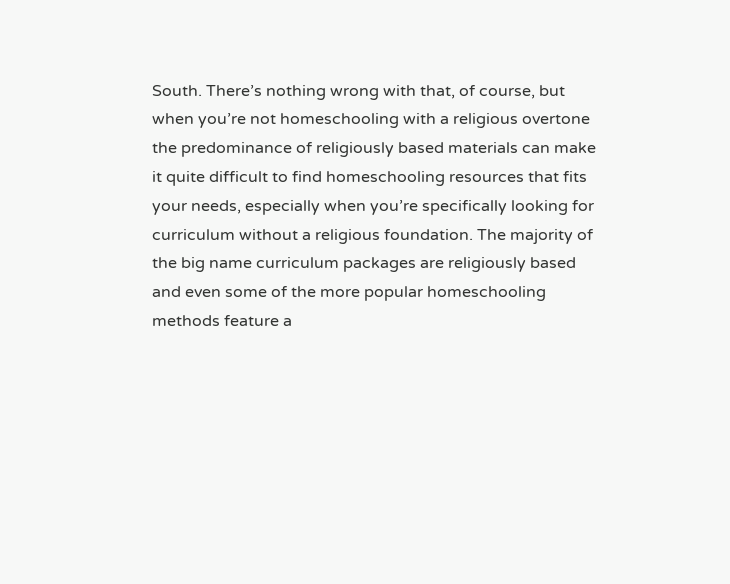South. There’s nothing wrong with that, of course, but when you’re not homeschooling with a religious overtone the predominance of religiously based materials can make it quite difficult to find homeschooling resources that fits your needs, especially when you’re specifically looking for curriculum without a religious foundation. The majority of the big name curriculum packages are religiously based and even some of the more popular homeschooling methods feature a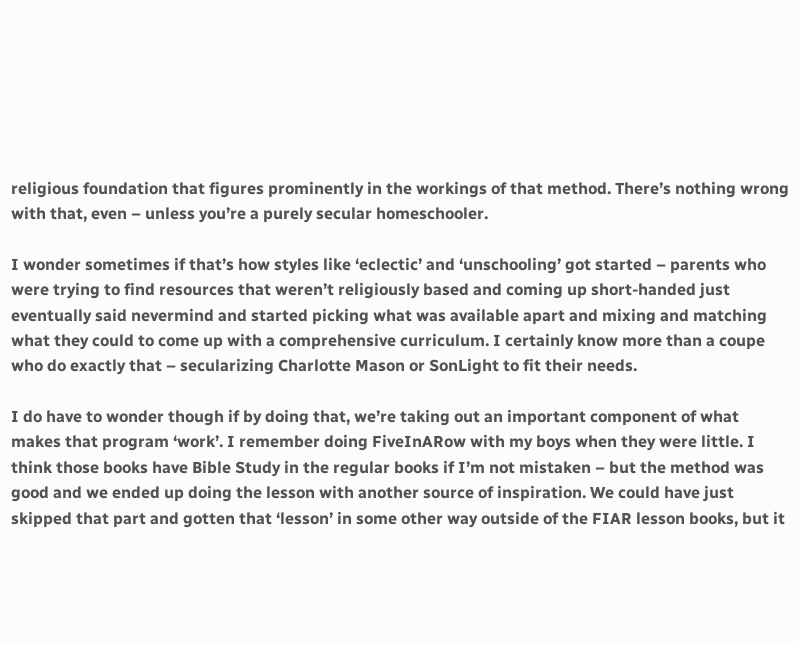religious foundation that figures prominently in the workings of that method. There’s nothing wrong with that, even – unless you’re a purely secular homeschooler.

I wonder sometimes if that’s how styles like ‘eclectic’ and ‘unschooling’ got started – parents who were trying to find resources that weren’t religiously based and coming up short-handed just eventually said nevermind and started picking what was available apart and mixing and matching what they could to come up with a comprehensive curriculum. I certainly know more than a coupe who do exactly that – secularizing Charlotte Mason or SonLight to fit their needs.

I do have to wonder though if by doing that, we’re taking out an important component of what makes that program ‘work’. I remember doing FiveInARow with my boys when they were little. I think those books have Bible Study in the regular books if I’m not mistaken – but the method was good and we ended up doing the lesson with another source of inspiration. We could have just skipped that part and gotten that ‘lesson’ in some other way outside of the FIAR lesson books, but it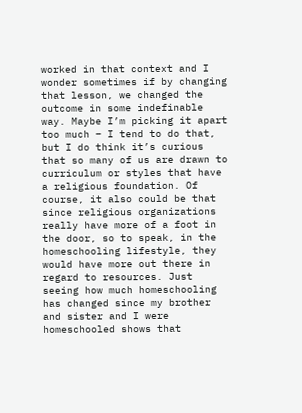worked in that context and I wonder sometimes if by changing that lesson, we changed the outcome in some indefinable way. Maybe I’m picking it apart too much – I tend to do that, but I do think it’s curious that so many of us are drawn to curriculum or styles that have a religious foundation. Of course, it also could be that since religious organizations really have more of a foot in the door, so to speak, in the homeschooling lifestyle, they would have more out there in regard to resources. Just seeing how much homeschooling has changed since my brother and sister and I were homeschooled shows that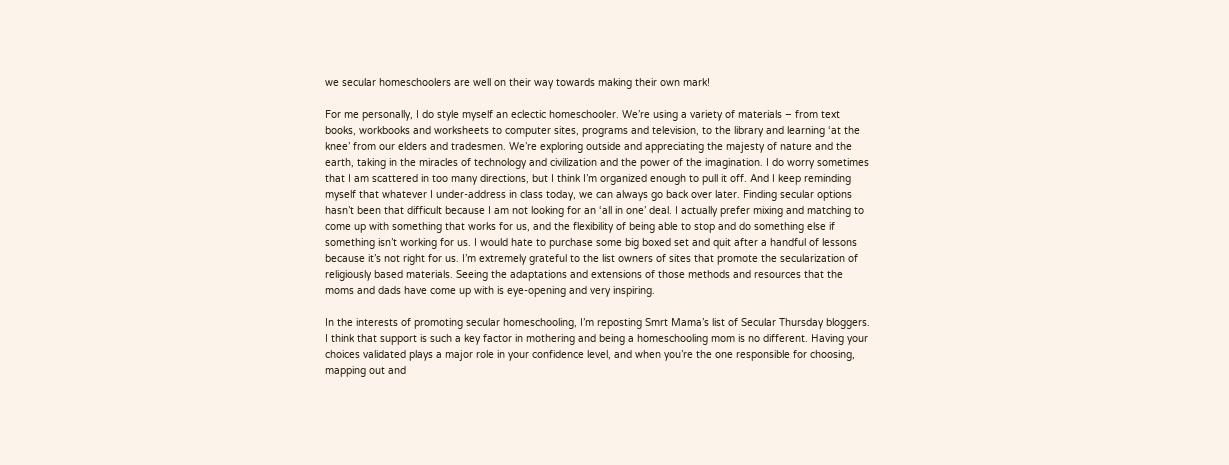we secular homeschoolers are well on their way towards making their own mark!

For me personally, I do style myself an eclectic homeschooler. We’re using a variety of materials – from text books, workbooks and worksheets to computer sites, programs and television, to the library and learning ‘at the knee’ from our elders and tradesmen. We’re exploring outside and appreciating the majesty of nature and the earth, taking in the miracles of technology and civilization and the power of the imagination. I do worry sometimes that I am scattered in too many directions, but I think I’m organized enough to pull it off. And I keep reminding myself that whatever I under-address in class today, we can always go back over later. Finding secular options hasn’t been that difficult because I am not looking for an ‘all in one’ deal. I actually prefer mixing and matching to come up with something that works for us, and the flexibility of being able to stop and do something else if something isn’t working for us. I would hate to purchase some big boxed set and quit after a handful of lessons because it’s not right for us. I’m extremely grateful to the list owners of sites that promote the secularization of religiously based materials. Seeing the adaptations and extensions of those methods and resources that the moms and dads have come up with is eye-opening and very inspiring.

In the interests of promoting secular homeschooling, I’m reposting Smrt Mama’s list of Secular Thursday bloggers. I think that support is such a key factor in mothering and being a homeschooling mom is no different. Having your choices validated plays a major role in your confidence level, and when you’re the one responsible for choosing, mapping out and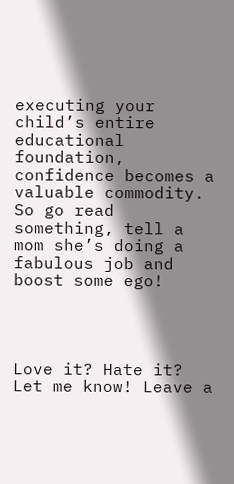executing your child’s entire educational foundation, confidence becomes a valuable commodity. So go read something, tell a mom she’s doing a fabulous job and boost some ego!




Love it? Hate it? Let me know! Leave a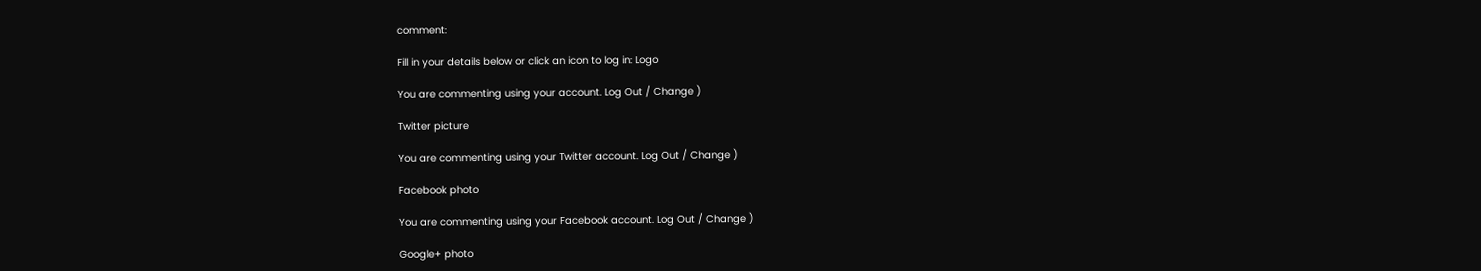comment:

Fill in your details below or click an icon to log in: Logo

You are commenting using your account. Log Out / Change )

Twitter picture

You are commenting using your Twitter account. Log Out / Change )

Facebook photo

You are commenting using your Facebook account. Log Out / Change )

Google+ photo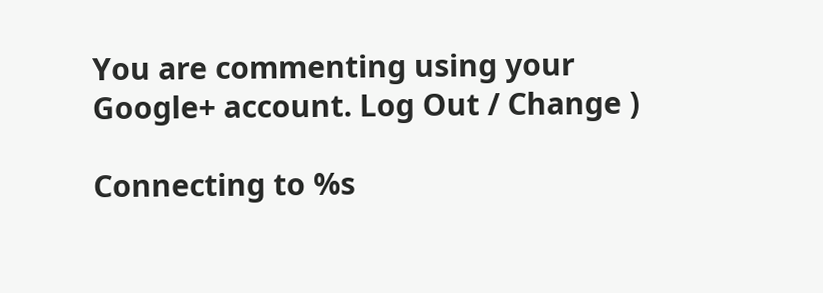You are commenting using your Google+ account. Log Out / Change )

Connecting to %s